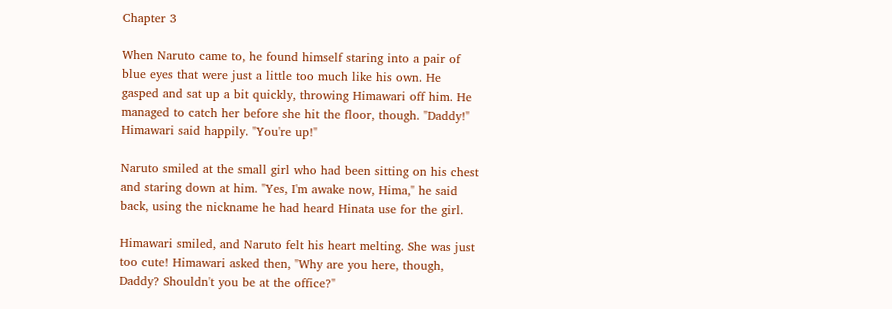Chapter 3

When Naruto came to, he found himself staring into a pair of blue eyes that were just a little too much like his own. He gasped and sat up a bit quickly, throwing Himawari off him. He managed to catch her before she hit the floor, though. "Daddy!" Himawari said happily. "You're up!"

Naruto smiled at the small girl who had been sitting on his chest and staring down at him. "Yes, I'm awake now, Hima," he said back, using the nickname he had heard Hinata use for the girl.

Himawari smiled, and Naruto felt his heart melting. She was just too cute! Himawari asked then, "Why are you here, though, Daddy? Shouldn't you be at the office?"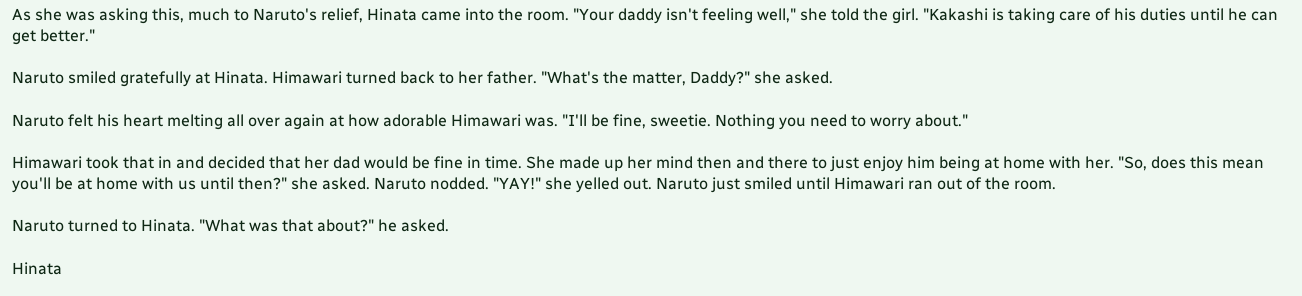As she was asking this, much to Naruto's relief, Hinata came into the room. "Your daddy isn't feeling well," she told the girl. "Kakashi is taking care of his duties until he can get better."

Naruto smiled gratefully at Hinata. Himawari turned back to her father. "What's the matter, Daddy?" she asked.

Naruto felt his heart melting all over again at how adorable Himawari was. "I'll be fine, sweetie. Nothing you need to worry about."

Himawari took that in and decided that her dad would be fine in time. She made up her mind then and there to just enjoy him being at home with her. "So, does this mean you'll be at home with us until then?" she asked. Naruto nodded. "YAY!" she yelled out. Naruto just smiled until Himawari ran out of the room.

Naruto turned to Hinata. "What was that about?" he asked.

Hinata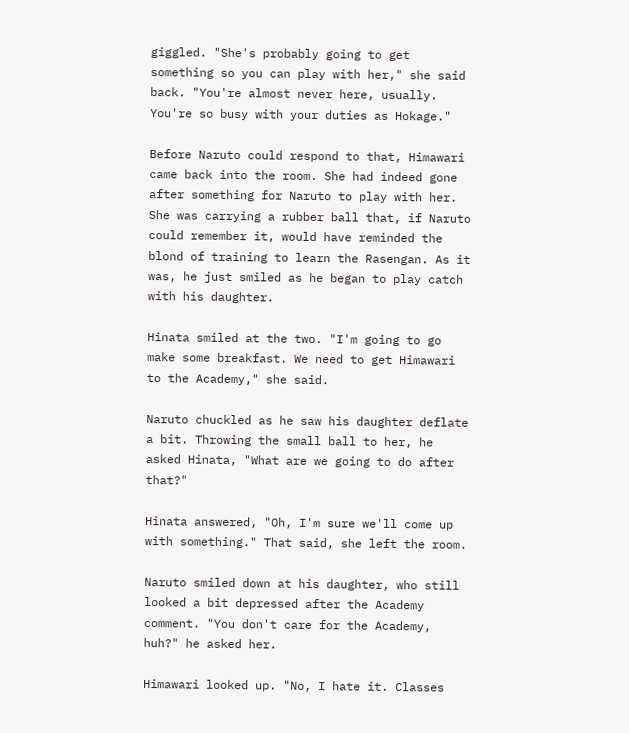giggled. "She's probably going to get something so you can play with her," she said back. "You're almost never here, usually. You're so busy with your duties as Hokage."

Before Naruto could respond to that, Himawari came back into the room. She had indeed gone after something for Naruto to play with her. She was carrying a rubber ball that, if Naruto could remember it, would have reminded the blond of training to learn the Rasengan. As it was, he just smiled as he began to play catch with his daughter.

Hinata smiled at the two. "I'm going to go make some breakfast. We need to get Himawari to the Academy," she said.

Naruto chuckled as he saw his daughter deflate a bit. Throwing the small ball to her, he asked Hinata, "What are we going to do after that?"

Hinata answered, "Oh, I'm sure we'll come up with something." That said, she left the room.

Naruto smiled down at his daughter, who still looked a bit depressed after the Academy comment. "You don't care for the Academy, huh?" he asked her.

Himawari looked up. "No, I hate it. Classes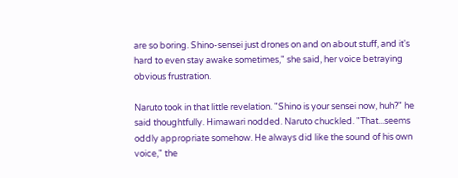are so boring. Shino-sensei just drones on and on about stuff, and it's hard to even stay awake sometimes," she said, her voice betraying obvious frustration.

Naruto took in that little revelation. "Shino is your sensei now, huh?" he said thoughtfully. Himawari nodded. Naruto chuckled. "That...seems oddly appropriate somehow. He always did like the sound of his own voice," the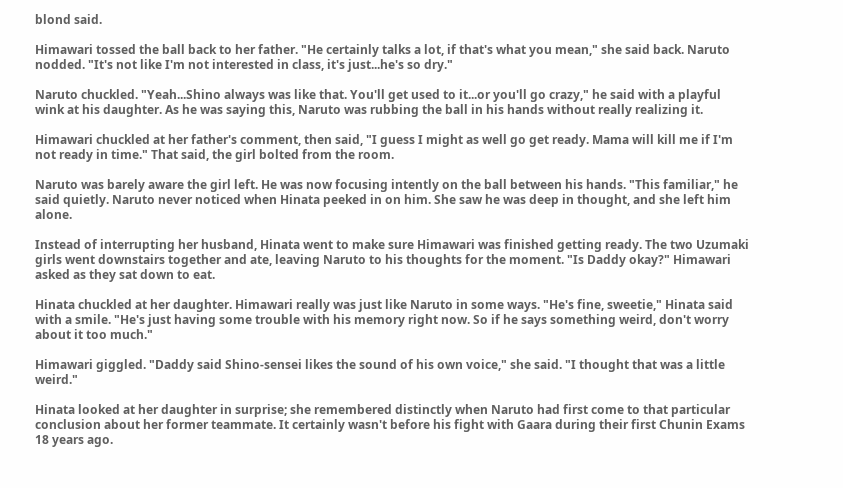blond said.

Himawari tossed the ball back to her father. "He certainly talks a lot, if that's what you mean," she said back. Naruto nodded. "It's not like I'm not interested in class, it's just...he's so dry."

Naruto chuckled. "Yeah...Shino always was like that. You'll get used to it...or you'll go crazy," he said with a playful wink at his daughter. As he was saying this, Naruto was rubbing the ball in his hands without really realizing it.

Himawari chuckled at her father's comment, then said, "I guess I might as well go get ready. Mama will kill me if I'm not ready in time." That said, the girl bolted from the room.

Naruto was barely aware the girl left. He was now focusing intently on the ball between his hands. "This familiar," he said quietly. Naruto never noticed when Hinata peeked in on him. She saw he was deep in thought, and she left him alone.

Instead of interrupting her husband, Hinata went to make sure Himawari was finished getting ready. The two Uzumaki girls went downstairs together and ate, leaving Naruto to his thoughts for the moment. "Is Daddy okay?" Himawari asked as they sat down to eat.

Hinata chuckled at her daughter. Himawari really was just like Naruto in some ways. "He's fine, sweetie," Hinata said with a smile. "He's just having some trouble with his memory right now. So if he says something weird, don't worry about it too much."

Himawari giggled. "Daddy said Shino-sensei likes the sound of his own voice," she said. "I thought that was a little weird."

Hinata looked at her daughter in surprise; she remembered distinctly when Naruto had first come to that particular conclusion about her former teammate. It certainly wasn't before his fight with Gaara during their first Chunin Exams 18 years ago.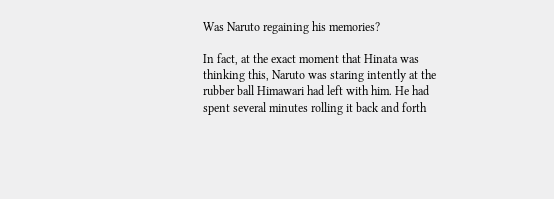Was Naruto regaining his memories?

In fact, at the exact moment that Hinata was thinking this, Naruto was staring intently at the rubber ball Himawari had left with him. He had spent several minutes rolling it back and forth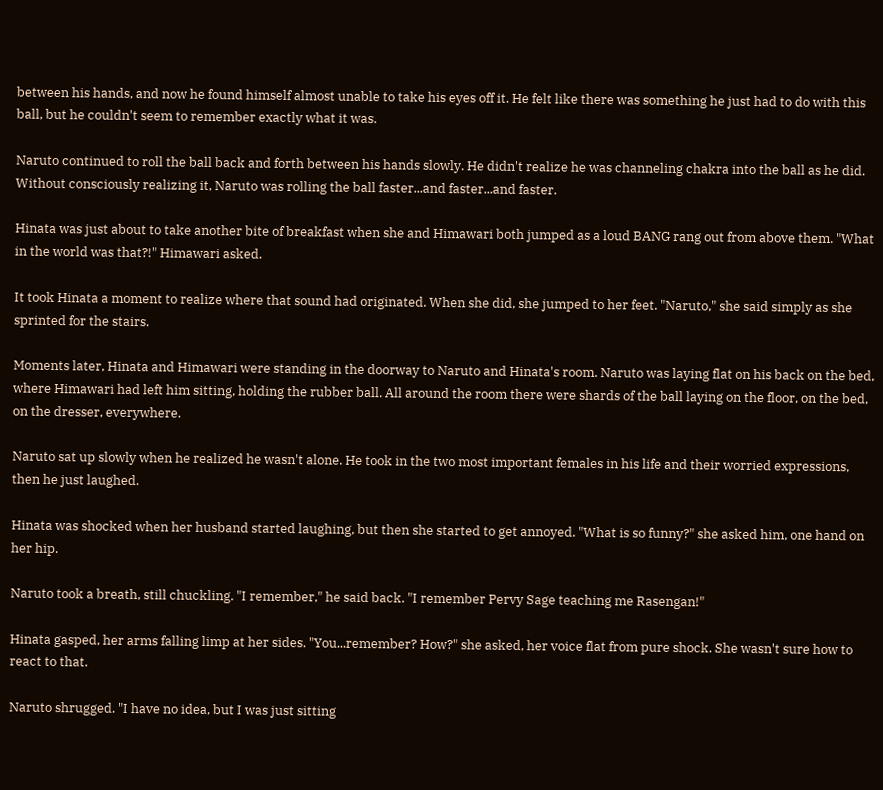between his hands, and now he found himself almost unable to take his eyes off it. He felt like there was something he just had to do with this ball, but he couldn't seem to remember exactly what it was.

Naruto continued to roll the ball back and forth between his hands slowly. He didn't realize he was channeling chakra into the ball as he did. Without consciously realizing it, Naruto was rolling the ball faster...and faster...and faster.

Hinata was just about to take another bite of breakfast when she and Himawari both jumped as a loud BANG rang out from above them. "What in the world was that?!" Himawari asked.

It took Hinata a moment to realize where that sound had originated. When she did, she jumped to her feet. "Naruto," she said simply as she sprinted for the stairs.

Moments later, Hinata and Himawari were standing in the doorway to Naruto and Hinata's room. Naruto was laying flat on his back on the bed, where Himawari had left him sitting, holding the rubber ball. All around the room there were shards of the ball laying on the floor, on the bed, on the dresser, everywhere.

Naruto sat up slowly when he realized he wasn't alone. He took in the two most important females in his life and their worried expressions, then he just laughed.

Hinata was shocked when her husband started laughing, but then she started to get annoyed. "What is so funny?" she asked him, one hand on her hip.

Naruto took a breath, still chuckling. "I remember," he said back. "I remember Pervy Sage teaching me Rasengan!"

Hinata gasped, her arms falling limp at her sides. "You...remember? How?" she asked, her voice flat from pure shock. She wasn't sure how to react to that.

Naruto shrugged. "I have no idea, but I was just sitting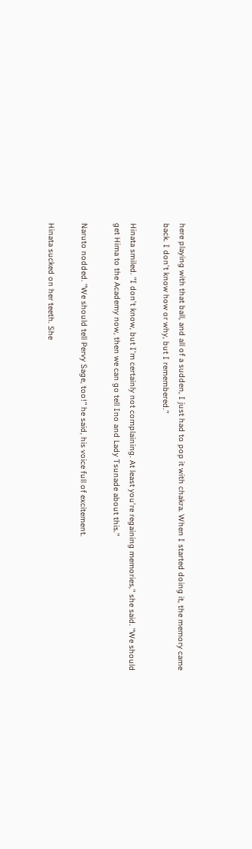here playing with that ball, and all of a sudden, I just had to pop it with chakra. When I started doing it, the memory came back. I don't know how or why, but I remembered."

Hinata smiled. "I don't know, but I'm certainly not complaining. At least you're regaining memories," she said. "We should get Hima to the Academy now, then we can go tell Ino and Lady Tsunade about this."

Naruto nodded. "We should tell Pervy Sage, too!" he said, his voice full of excitement.

Hinata sucked on her teeth. She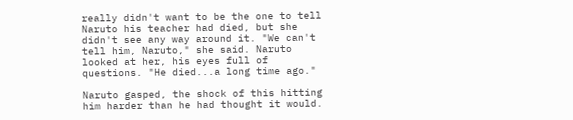really didn't want to be the one to tell Naruto his teacher had died, but she didn't see any way around it. "We can't tell him, Naruto," she said. Naruto looked at her, his eyes full of questions. "He died...a long time ago."

Naruto gasped, the shock of this hitting him harder than he had thought it would.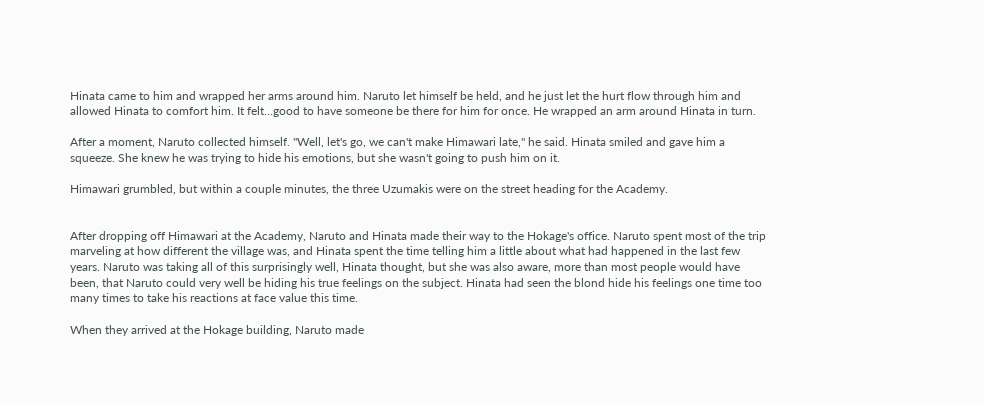Hinata came to him and wrapped her arms around him. Naruto let himself be held, and he just let the hurt flow through him and allowed Hinata to comfort him. It felt...good to have someone be there for him for once. He wrapped an arm around Hinata in turn.

After a moment, Naruto collected himself. "Well, let's go, we can't make Himawari late," he said. Hinata smiled and gave him a squeeze. She knew he was trying to hide his emotions, but she wasn't going to push him on it.

Himawari grumbled, but within a couple minutes, the three Uzumakis were on the street heading for the Academy.


After dropping off Himawari at the Academy, Naruto and Hinata made their way to the Hokage's office. Naruto spent most of the trip marveling at how different the village was, and Hinata spent the time telling him a little about what had happened in the last few years. Naruto was taking all of this surprisingly well, Hinata thought, but she was also aware, more than most people would have been, that Naruto could very well be hiding his true feelings on the subject. Hinata had seen the blond hide his feelings one time too many times to take his reactions at face value this time.

When they arrived at the Hokage building, Naruto made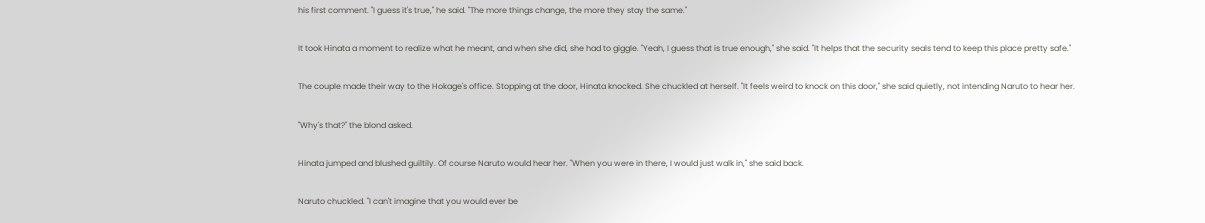his first comment. "I guess it's true," he said. "The more things change, the more they stay the same."

It took Hinata a moment to realize what he meant, and when she did, she had to giggle. "Yeah, I guess that is true enough," she said. "It helps that the security seals tend to keep this place pretty safe."

The couple made their way to the Hokage's office. Stopping at the door, Hinata knocked. She chuckled at herself. "It feels weird to knock on this door," she said quietly, not intending Naruto to hear her.

"Why's that?" the blond asked.

Hinata jumped and blushed guiltily. Of course Naruto would hear her. "When you were in there, I would just walk in," she said back.

Naruto chuckled. "I can't imagine that you would ever be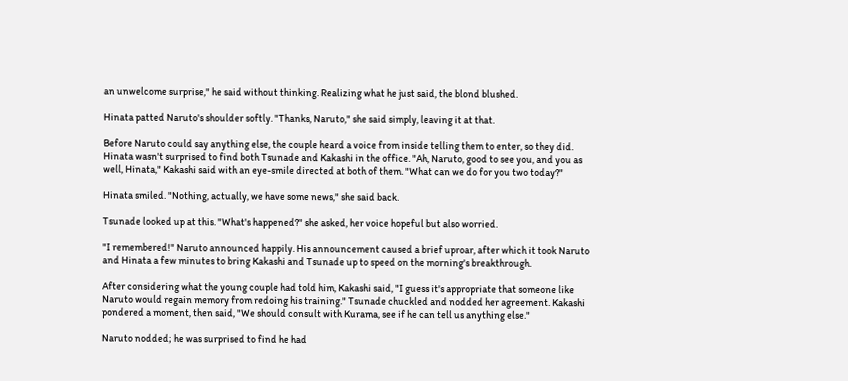an unwelcome surprise," he said without thinking. Realizing what he just said, the blond blushed.

Hinata patted Naruto's shoulder softly. "Thanks, Naruto," she said simply, leaving it at that.

Before Naruto could say anything else, the couple heard a voice from inside telling them to enter, so they did. Hinata wasn't surprised to find both Tsunade and Kakashi in the office. "Ah, Naruto, good to see you, and you as well, Hinata," Kakashi said with an eye-smile directed at both of them. "What can we do for you two today?"

Hinata smiled. "Nothing, actually, we have some news," she said back.

Tsunade looked up at this. "What's happened?" she asked, her voice hopeful but also worried.

"I remembered!" Naruto announced happily. His announcement caused a brief uproar, after which it took Naruto and Hinata a few minutes to bring Kakashi and Tsunade up to speed on the morning's breakthrough.

After considering what the young couple had told him, Kakashi said, "I guess it's appropriate that someone like Naruto would regain memory from redoing his training." Tsunade chuckled and nodded her agreement. Kakashi pondered a moment, then said, "We should consult with Kurama, see if he can tell us anything else."

Naruto nodded; he was surprised to find he had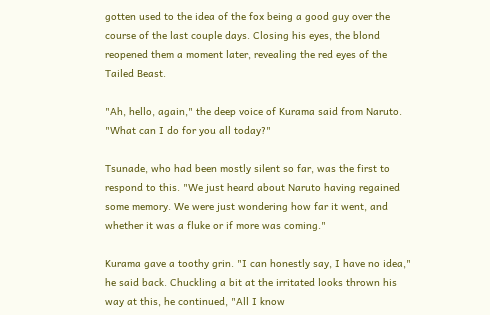gotten used to the idea of the fox being a good guy over the course of the last couple days. Closing his eyes, the blond reopened them a moment later, revealing the red eyes of the Tailed Beast.

"Ah, hello, again," the deep voice of Kurama said from Naruto. "What can I do for you all today?"

Tsunade, who had been mostly silent so far, was the first to respond to this. "We just heard about Naruto having regained some memory. We were just wondering how far it went, and whether it was a fluke or if more was coming."

Kurama gave a toothy grin. "I can honestly say, I have no idea," he said back. Chuckling a bit at the irritated looks thrown his way at this, he continued, "All I know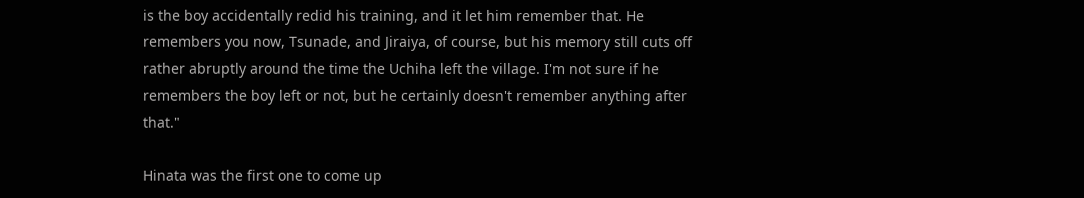is the boy accidentally redid his training, and it let him remember that. He remembers you now, Tsunade, and Jiraiya, of course, but his memory still cuts off rather abruptly around the time the Uchiha left the village. I'm not sure if he remembers the boy left or not, but he certainly doesn't remember anything after that."

Hinata was the first one to come up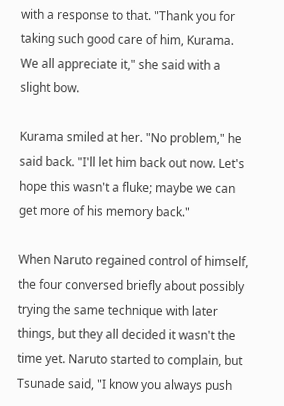with a response to that. "Thank you for taking such good care of him, Kurama. We all appreciate it," she said with a slight bow.

Kurama smiled at her. "No problem," he said back. "I'll let him back out now. Let's hope this wasn't a fluke; maybe we can get more of his memory back."

When Naruto regained control of himself, the four conversed briefly about possibly trying the same technique with later things, but they all decided it wasn't the time yet. Naruto started to complain, but Tsunade said, "I know you always push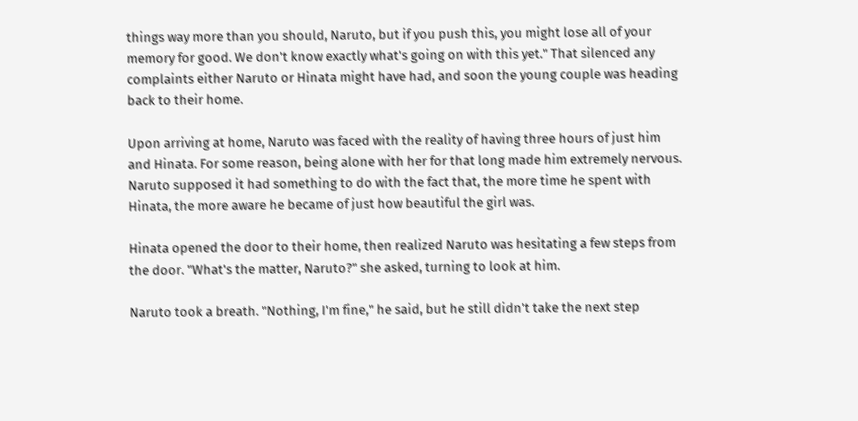things way more than you should, Naruto, but if you push this, you might lose all of your memory for good. We don't know exactly what's going on with this yet." That silenced any complaints either Naruto or Hinata might have had, and soon the young couple was heading back to their home.

Upon arriving at home, Naruto was faced with the reality of having three hours of just him and Hinata. For some reason, being alone with her for that long made him extremely nervous. Naruto supposed it had something to do with the fact that, the more time he spent with Hinata, the more aware he became of just how beautiful the girl was.

Hinata opened the door to their home, then realized Naruto was hesitating a few steps from the door. "What's the matter, Naruto?" she asked, turning to look at him.

Naruto took a breath. "Nothing, I'm fine," he said, but he still didn't take the next step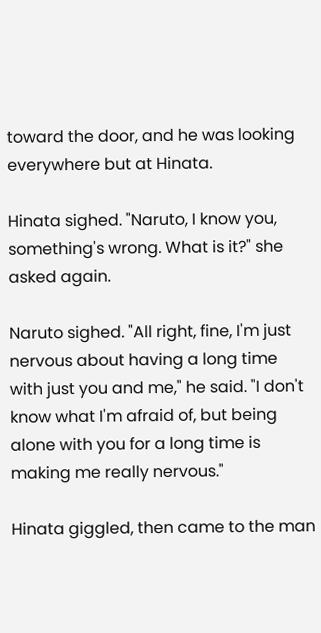toward the door, and he was looking everywhere but at Hinata.

Hinata sighed. "Naruto, I know you, something's wrong. What is it?" she asked again.

Naruto sighed. "All right, fine, I'm just nervous about having a long time with just you and me," he said. "I don't know what I'm afraid of, but being alone with you for a long time is making me really nervous."

Hinata giggled, then came to the man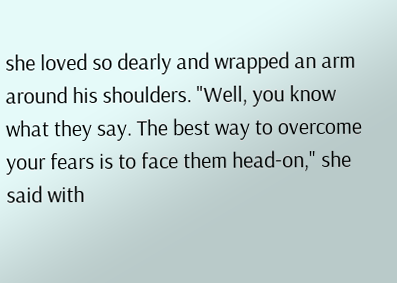she loved so dearly and wrapped an arm around his shoulders. "Well, you know what they say. The best way to overcome your fears is to face them head-on," she said with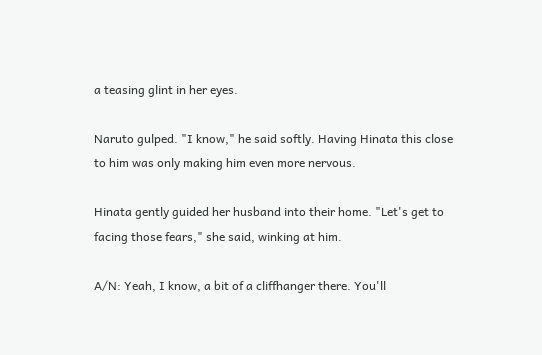a teasing glint in her eyes.

Naruto gulped. "I know," he said softly. Having Hinata this close to him was only making him even more nervous.

Hinata gently guided her husband into their home. "Let's get to facing those fears," she said, winking at him.

A/N: Yeah, I know, a bit of a cliffhanger there. You'll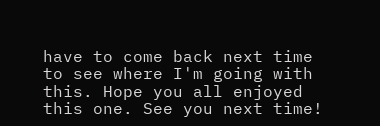have to come back next time to see where I'm going with this. Hope you all enjoyed this one. See you next time!